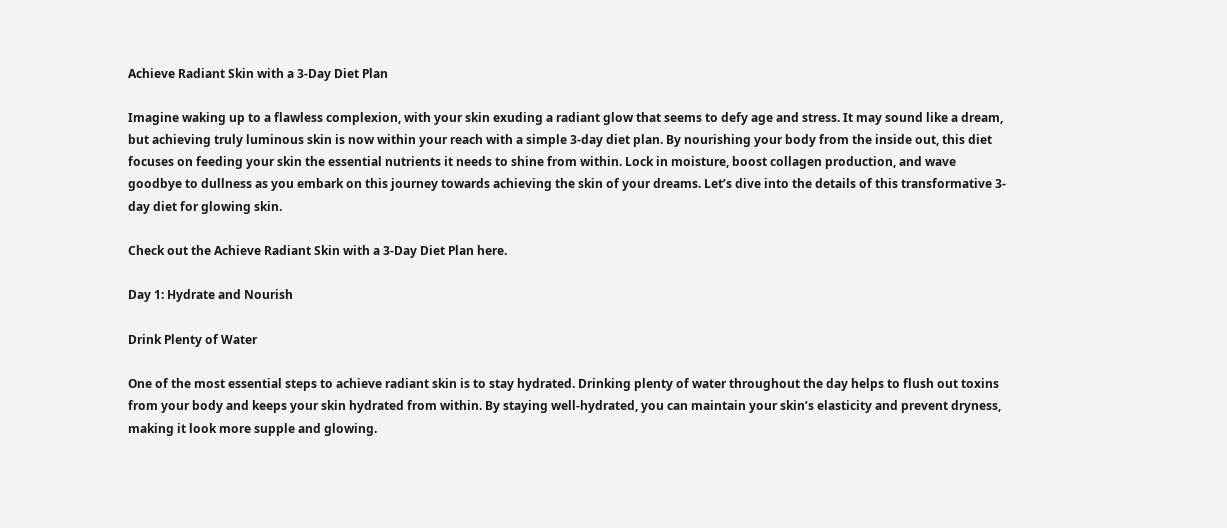Achieve Radiant Skin with a 3-Day Diet Plan

Imagine waking up to a flawless complexion, with your skin exuding a radiant glow that seems to defy age and stress. It may sound like a dream, but achieving truly luminous skin is now within your reach with a simple 3-day diet plan. By nourishing your body from the inside out, this diet focuses on feeding your skin the essential nutrients it needs to shine from within. Lock in moisture, boost collagen production, and wave goodbye to dullness as you embark on this journey towards achieving the skin of your dreams. Let’s dive into the details of this transformative 3-day diet for glowing skin.

Check out the Achieve Radiant Skin with a 3-Day Diet Plan here.

Day 1: Hydrate and Nourish

Drink Plenty of Water

One of the most essential steps to achieve radiant skin is to stay hydrated. Drinking plenty of water throughout the day helps to flush out toxins from your body and keeps your skin hydrated from within. By staying well-hydrated, you can maintain your skin’s elasticity and prevent dryness, making it look more supple and glowing.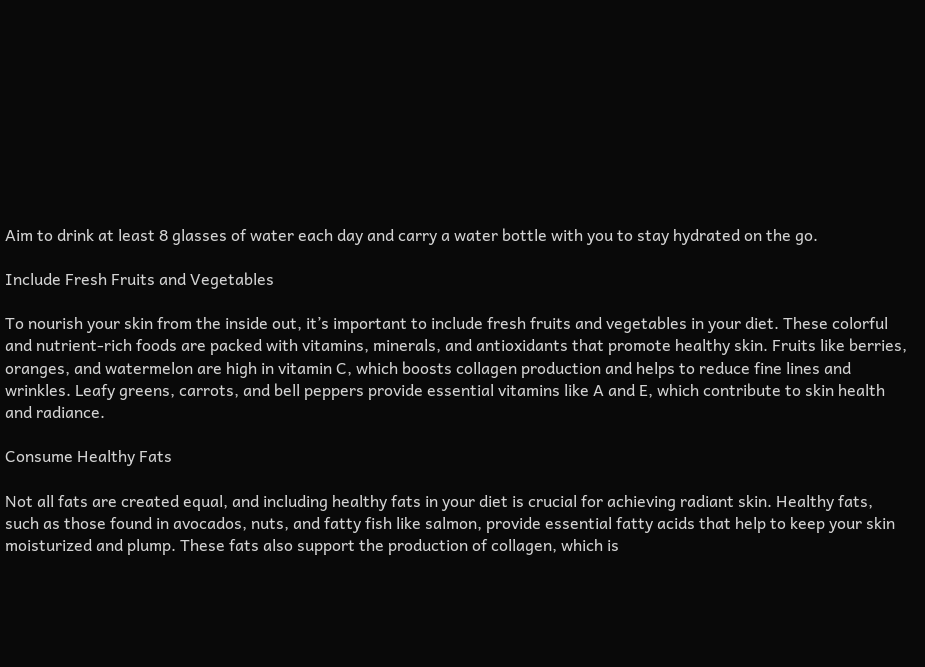Aim to drink at least 8 glasses of water each day and carry a water bottle with you to stay hydrated on the go.

Include Fresh Fruits and Vegetables

To nourish your skin from the inside out, it’s important to include fresh fruits and vegetables in your diet. These colorful and nutrient-rich foods are packed with vitamins, minerals, and antioxidants that promote healthy skin. Fruits like berries, oranges, and watermelon are high in vitamin C, which boosts collagen production and helps to reduce fine lines and wrinkles. Leafy greens, carrots, and bell peppers provide essential vitamins like A and E, which contribute to skin health and radiance.

Consume Healthy Fats

Not all fats are created equal, and including healthy fats in your diet is crucial for achieving radiant skin. Healthy fats, such as those found in avocados, nuts, and fatty fish like salmon, provide essential fatty acids that help to keep your skin moisturized and plump. These fats also support the production of collagen, which is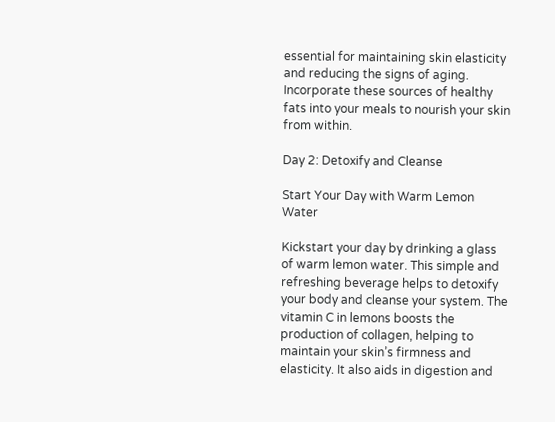essential for maintaining skin elasticity and reducing the signs of aging. Incorporate these sources of healthy fats into your meals to nourish your skin from within.

Day 2: Detoxify and Cleanse

Start Your Day with Warm Lemon Water

Kickstart your day by drinking a glass of warm lemon water. This simple and refreshing beverage helps to detoxify your body and cleanse your system. The vitamin C in lemons boosts the production of collagen, helping to maintain your skin’s firmness and elasticity. It also aids in digestion and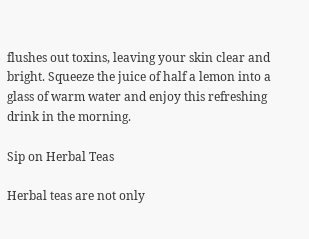flushes out toxins, leaving your skin clear and bright. Squeeze the juice of half a lemon into a glass of warm water and enjoy this refreshing drink in the morning.

Sip on Herbal Teas

Herbal teas are not only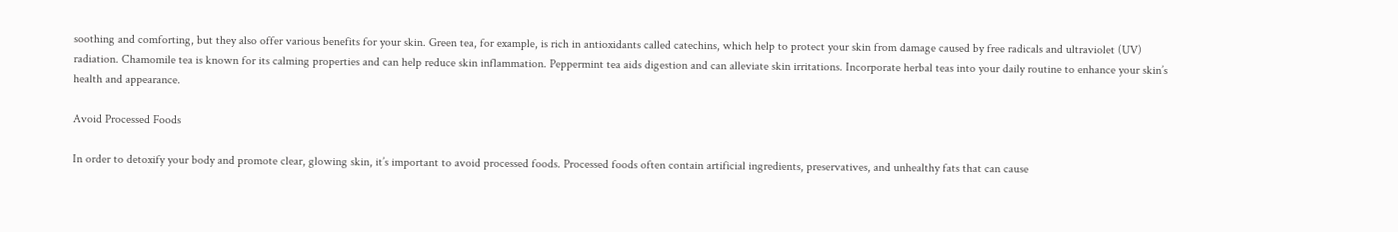soothing and comforting, but they also offer various benefits for your skin. Green tea, for example, is rich in antioxidants called catechins, which help to protect your skin from damage caused by free radicals and ultraviolet (UV) radiation. Chamomile tea is known for its calming properties and can help reduce skin inflammation. Peppermint tea aids digestion and can alleviate skin irritations. Incorporate herbal teas into your daily routine to enhance your skin’s health and appearance.

Avoid Processed Foods

In order to detoxify your body and promote clear, glowing skin, it’s important to avoid processed foods. Processed foods often contain artificial ingredients, preservatives, and unhealthy fats that can cause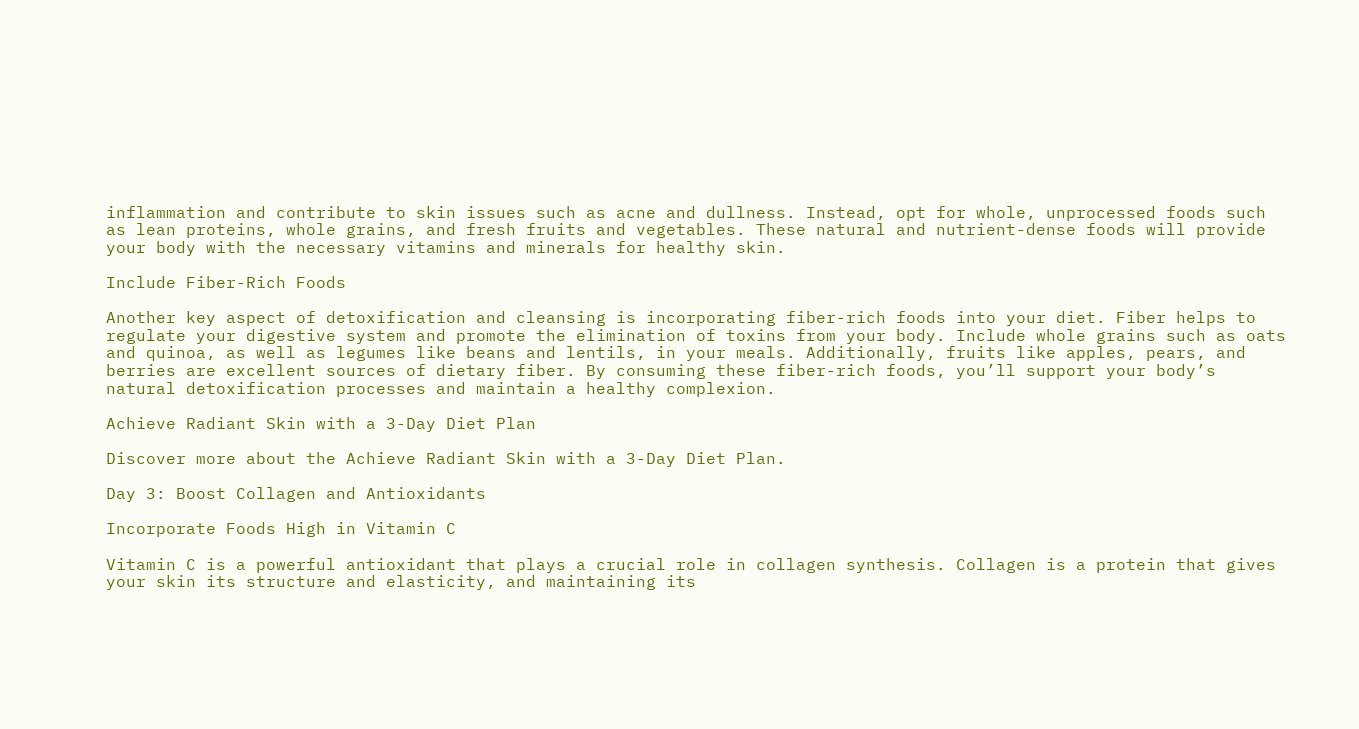inflammation and contribute to skin issues such as acne and dullness. Instead, opt for whole, unprocessed foods such as lean proteins, whole grains, and fresh fruits and vegetables. These natural and nutrient-dense foods will provide your body with the necessary vitamins and minerals for healthy skin.

Include Fiber-Rich Foods

Another key aspect of detoxification and cleansing is incorporating fiber-rich foods into your diet. Fiber helps to regulate your digestive system and promote the elimination of toxins from your body. Include whole grains such as oats and quinoa, as well as legumes like beans and lentils, in your meals. Additionally, fruits like apples, pears, and berries are excellent sources of dietary fiber. By consuming these fiber-rich foods, you’ll support your body’s natural detoxification processes and maintain a healthy complexion.

Achieve Radiant Skin with a 3-Day Diet Plan

Discover more about the Achieve Radiant Skin with a 3-Day Diet Plan.

Day 3: Boost Collagen and Antioxidants

Incorporate Foods High in Vitamin C

Vitamin C is a powerful antioxidant that plays a crucial role in collagen synthesis. Collagen is a protein that gives your skin its structure and elasticity, and maintaining its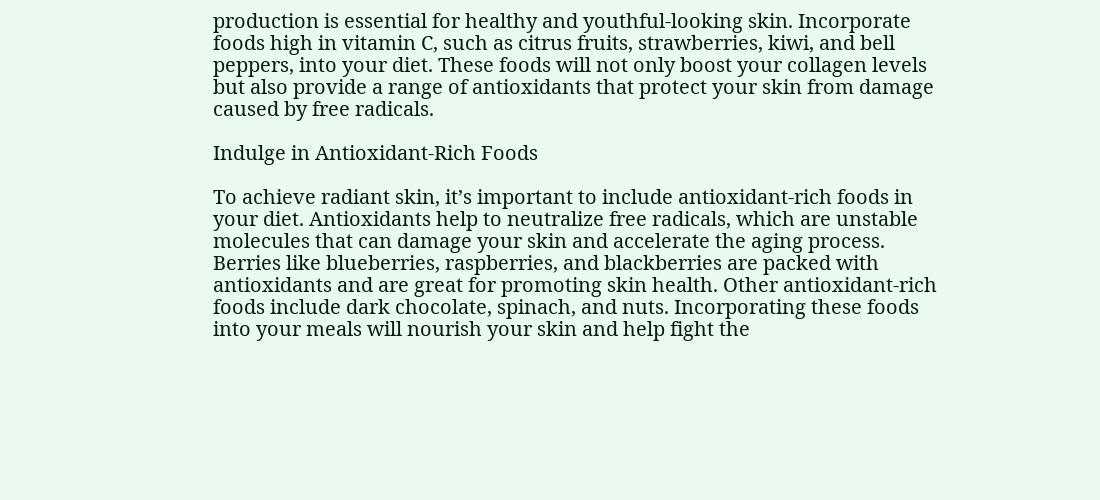production is essential for healthy and youthful-looking skin. Incorporate foods high in vitamin C, such as citrus fruits, strawberries, kiwi, and bell peppers, into your diet. These foods will not only boost your collagen levels but also provide a range of antioxidants that protect your skin from damage caused by free radicals.

Indulge in Antioxidant-Rich Foods

To achieve radiant skin, it’s important to include antioxidant-rich foods in your diet. Antioxidants help to neutralize free radicals, which are unstable molecules that can damage your skin and accelerate the aging process. Berries like blueberries, raspberries, and blackberries are packed with antioxidants and are great for promoting skin health. Other antioxidant-rich foods include dark chocolate, spinach, and nuts. Incorporating these foods into your meals will nourish your skin and help fight the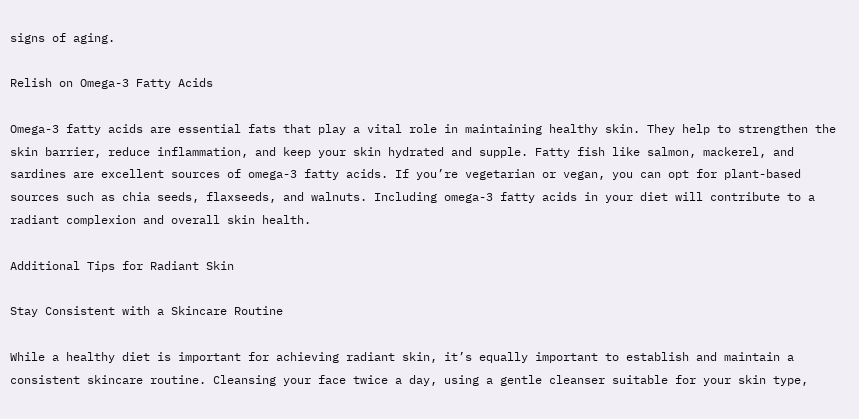signs of aging.

Relish on Omega-3 Fatty Acids

Omega-3 fatty acids are essential fats that play a vital role in maintaining healthy skin. They help to strengthen the skin barrier, reduce inflammation, and keep your skin hydrated and supple. Fatty fish like salmon, mackerel, and sardines are excellent sources of omega-3 fatty acids. If you’re vegetarian or vegan, you can opt for plant-based sources such as chia seeds, flaxseeds, and walnuts. Including omega-3 fatty acids in your diet will contribute to a radiant complexion and overall skin health.

Additional Tips for Radiant Skin

Stay Consistent with a Skincare Routine

While a healthy diet is important for achieving radiant skin, it’s equally important to establish and maintain a consistent skincare routine. Cleansing your face twice a day, using a gentle cleanser suitable for your skin type,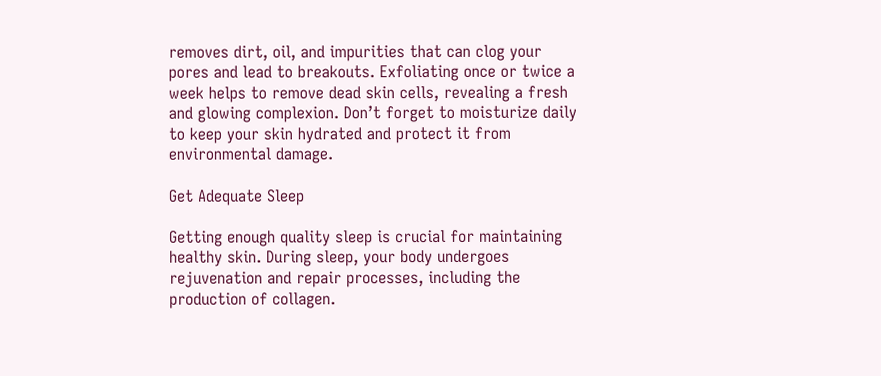removes dirt, oil, and impurities that can clog your pores and lead to breakouts. Exfoliating once or twice a week helps to remove dead skin cells, revealing a fresh and glowing complexion. Don’t forget to moisturize daily to keep your skin hydrated and protect it from environmental damage.

Get Adequate Sleep

Getting enough quality sleep is crucial for maintaining healthy skin. During sleep, your body undergoes rejuvenation and repair processes, including the production of collagen.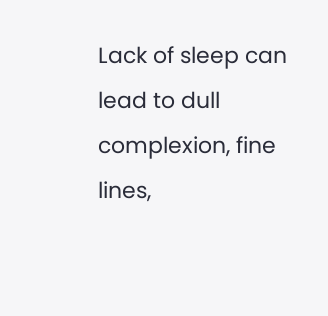Lack of sleep can lead to dull complexion, fine lines,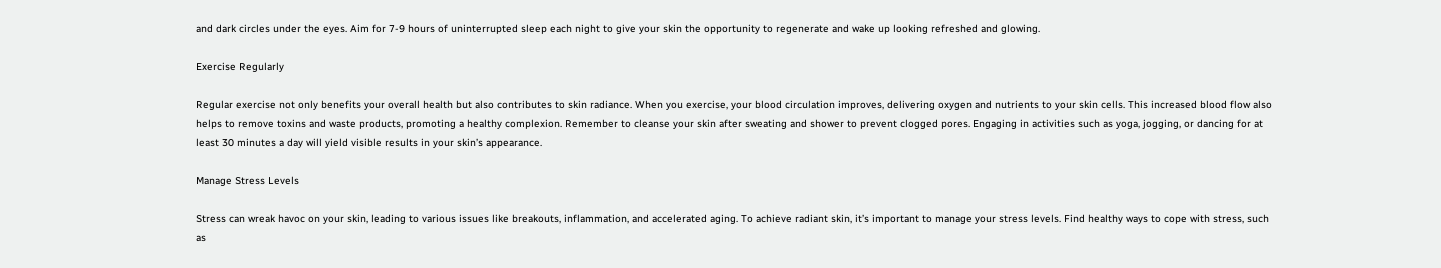and dark circles under the eyes. Aim for 7-9 hours of uninterrupted sleep each night to give your skin the opportunity to regenerate and wake up looking refreshed and glowing.

Exercise Regularly

Regular exercise not only benefits your overall health but also contributes to skin radiance. When you exercise, your blood circulation improves, delivering oxygen and nutrients to your skin cells. This increased blood flow also helps to remove toxins and waste products, promoting a healthy complexion. Remember to cleanse your skin after sweating and shower to prevent clogged pores. Engaging in activities such as yoga, jogging, or dancing for at least 30 minutes a day will yield visible results in your skin’s appearance.

Manage Stress Levels

Stress can wreak havoc on your skin, leading to various issues like breakouts, inflammation, and accelerated aging. To achieve radiant skin, it’s important to manage your stress levels. Find healthy ways to cope with stress, such as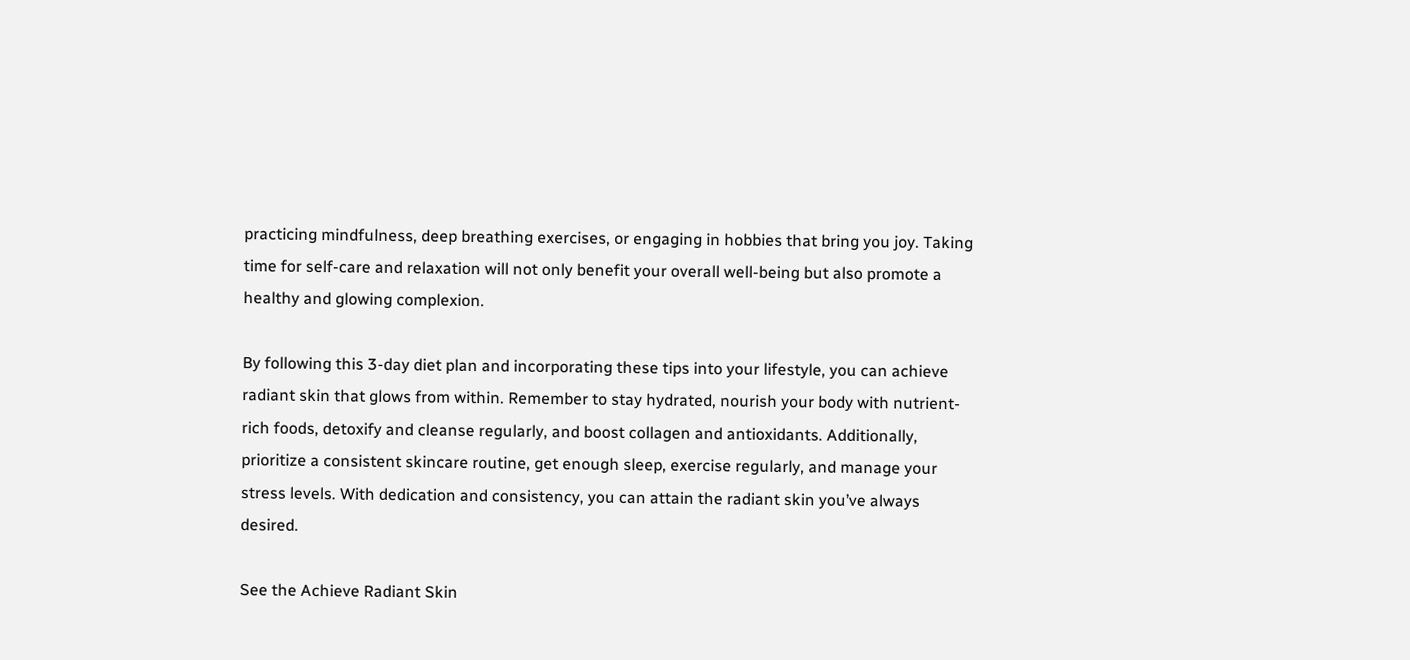practicing mindfulness, deep breathing exercises, or engaging in hobbies that bring you joy. Taking time for self-care and relaxation will not only benefit your overall well-being but also promote a healthy and glowing complexion.

By following this 3-day diet plan and incorporating these tips into your lifestyle, you can achieve radiant skin that glows from within. Remember to stay hydrated, nourish your body with nutrient-rich foods, detoxify and cleanse regularly, and boost collagen and antioxidants. Additionally, prioritize a consistent skincare routine, get enough sleep, exercise regularly, and manage your stress levels. With dedication and consistency, you can attain the radiant skin you’ve always desired.

See the Achieve Radiant Skin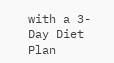with a 3-Day Diet Plan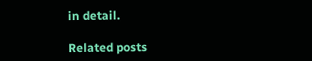in detail.

Related posts